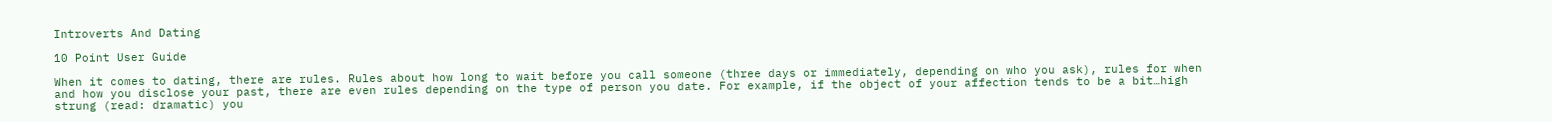Introverts And Dating

10 Point User Guide

When it comes to dating, there are rules. Rules about how long to wait before you call someone (three days or immediately, depending on who you ask), rules for when and how you disclose your past, there are even rules depending on the type of person you date. For example, if the object of your affection tends to be a bit…high strung (read: dramatic) you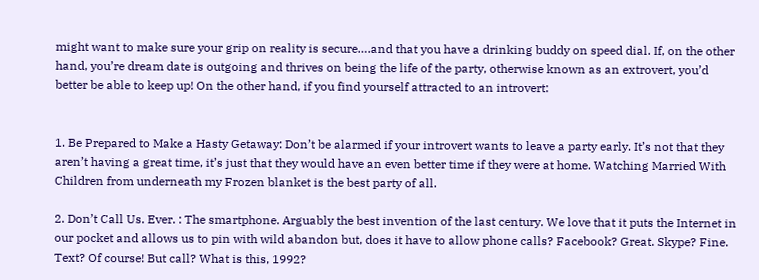might want to make sure your grip on reality is secure….and that you have a drinking buddy on speed dial. If, on the other hand, you’re dream date is outgoing and thrives on being the life of the party, otherwise known as an extrovert, you’d better be able to keep up! On the other hand, if you find yourself attracted to an introvert:


1. Be Prepared to Make a Hasty Getaway: Don’t be alarmed if your introvert wants to leave a party early. It’s not that they aren’t having a great time, it’s just that they would have an even better time if they were at home. Watching Married With Children from underneath my Frozen blanket is the best party of all.

2. Don’t Call Us. Ever. : The smartphone. Arguably the best invention of the last century. We love that it puts the Internet in our pocket and allows us to pin with wild abandon but, does it have to allow phone calls? Facebook? Great. Skype? Fine. Text? Of course! But call? What is this, 1992?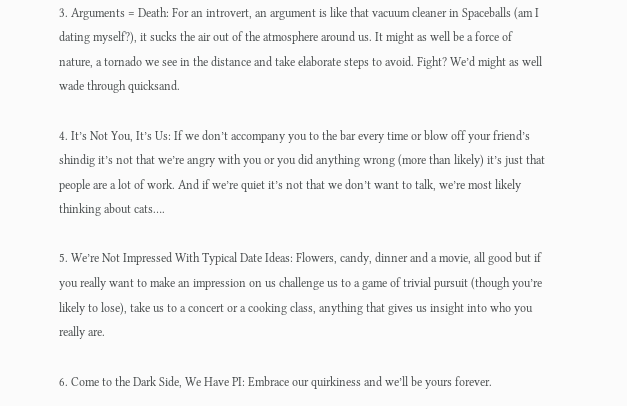3. Arguments = Death: For an introvert, an argument is like that vacuum cleaner in Spaceballs (am I dating myself?), it sucks the air out of the atmosphere around us. It might as well be a force of nature, a tornado we see in the distance and take elaborate steps to avoid. Fight? We’d might as well wade through quicksand.

4. It’s Not You, It’s Us: If we don’t accompany you to the bar every time or blow off your friend’s shindig it’s not that we’re angry with you or you did anything wrong (more than likely) it’s just that people are a lot of work. And if we’re quiet it’s not that we don’t want to talk, we’re most likely thinking about cats….

5. We’re Not Impressed With Typical Date Ideas: Flowers, candy, dinner and a movie, all good but if you really want to make an impression on us challenge us to a game of trivial pursuit (though you’re likely to lose), take us to a concert or a cooking class, anything that gives us insight into who you really are.

6. Come to the Dark Side, We Have PI: Embrace our quirkiness and we’ll be yours forever.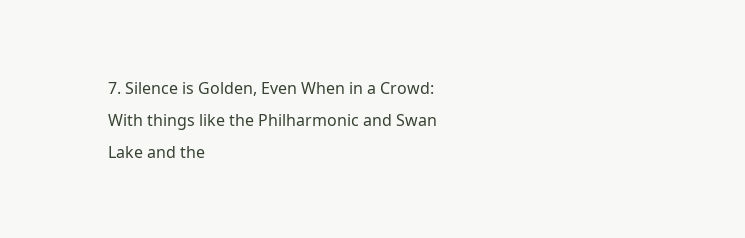7. Silence is Golden, Even When in a Crowd: With things like the Philharmonic and Swan Lake and the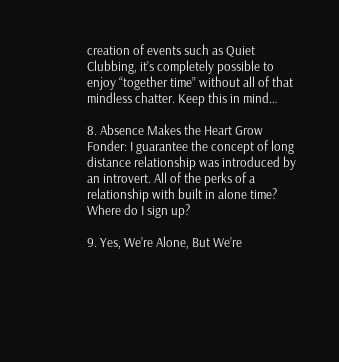creation of events such as Quiet Clubbing, it’s completely possible to enjoy “together time” without all of that mindless chatter. Keep this in mind…

8. Absence Makes the Heart Grow Fonder: I guarantee the concept of long distance relationship was introduced by an introvert. All of the perks of a relationship with built in alone time? Where do I sign up?

9. Yes, We’re Alone, But We’re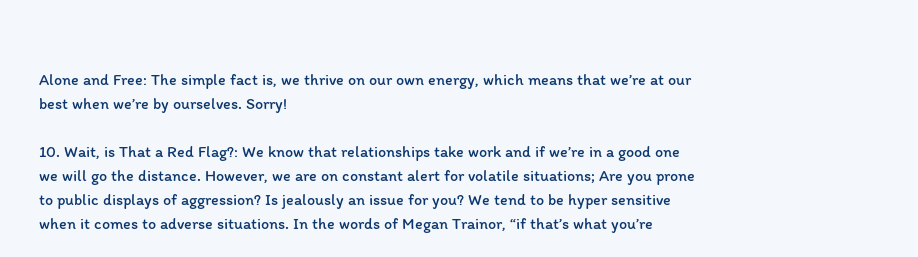Alone and Free: The simple fact is, we thrive on our own energy, which means that we’re at our best when we’re by ourselves. Sorry!

10. Wait, is That a Red Flag?: We know that relationships take work and if we’re in a good one we will go the distance. However, we are on constant alert for volatile situations; Are you prone to public displays of aggression? Is jealously an issue for you? We tend to be hyper sensitive when it comes to adverse situations. In the words of Megan Trainor, “if that’s what you’re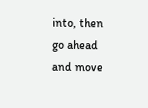into, then go ahead and move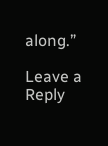along.”

Leave a Reply